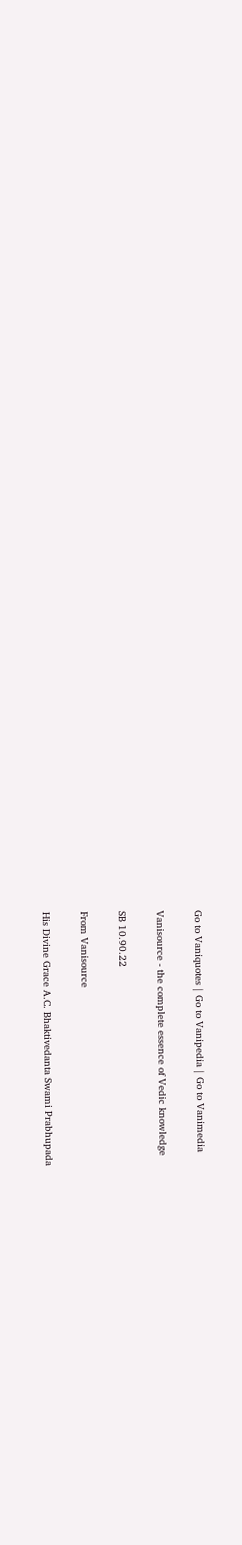Go to Vaniquotes | Go to Vanipedia | Go to Vanimedia

Vanisource - the complete essence of Vedic knowledge

SB 10.90.22

From Vanisource

His Divine Grace A.C. Bhaktivedanta Swami Prabhupada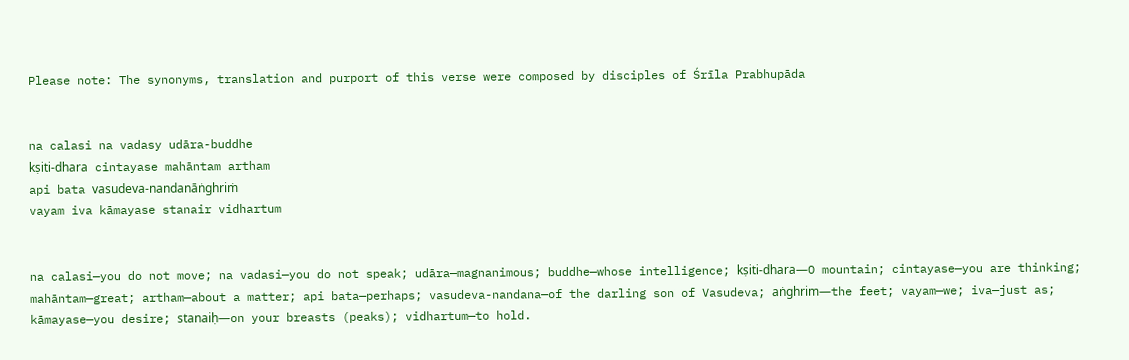Please note: The synonyms, translation and purport of this verse were composed by disciples of Śrīla Prabhupāda


na calasi na vadasy udāra-buddhe
kṣiti-dhara cintayase mahāntam artham
api bata vasudeva-nandanāṅghriṁ
vayam iva kāmayase stanair vidhartum


na calasi—you do not move; na vadasi—you do not speak; udāra—magnanimous; buddhe—whose intelligence; kṣiti-dhara—O mountain; cintayase—you are thinking; mahāntam—great; artham—about a matter; api bata—perhaps; vasudeva-nandana—of the darling son of Vasudeva; aṅghrim—the feet; vayam—we; iva—just as; kāmayase—you desire; stanaiḥ—on your breasts (peaks); vidhartum—to hold.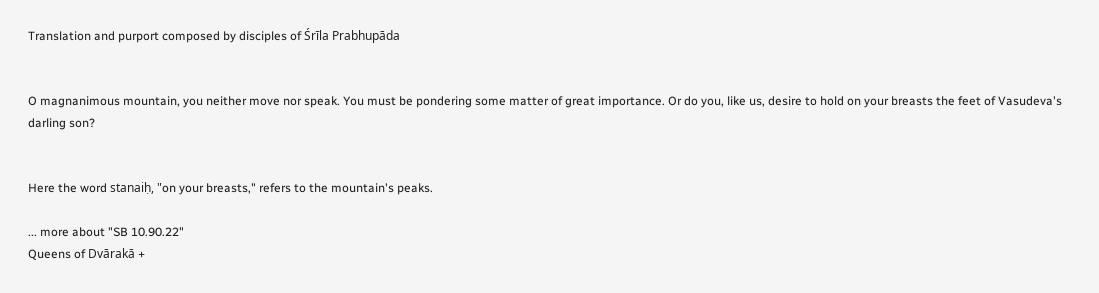Translation and purport composed by disciples of Śrīla Prabhupāda


O magnanimous mountain, you neither move nor speak. You must be pondering some matter of great importance. Or do you, like us, desire to hold on your breasts the feet of Vasudeva's darling son?


Here the word stanaiḥ, "on your breasts," refers to the mountain's peaks.

... more about "SB 10.90.22"
Queens of Dvārakā +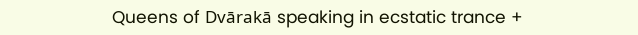Queens of Dvārakā speaking in ecstatic trance +